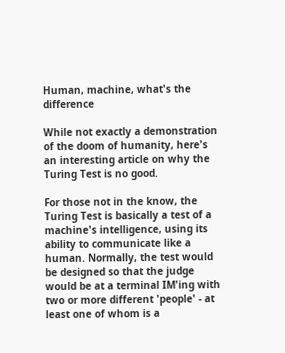Human, machine, what's the difference

While not exactly a demonstration of the doom of humanity, here's an interesting article on why the Turing Test is no good.

For those not in the know, the Turing Test is basically a test of a machine's intelligence, using its ability to communicate like a human. Normally, the test would be designed so that the judge would be at a terminal IM'ing with two or more different 'people' - at least one of whom is a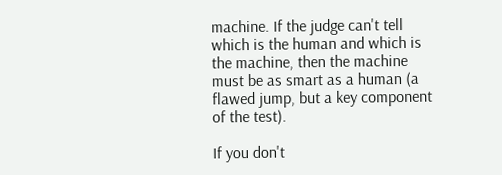machine. If the judge can't tell which is the human and which is the machine, then the machine must be as smart as a human (a flawed jump, but a key component of the test).

If you don't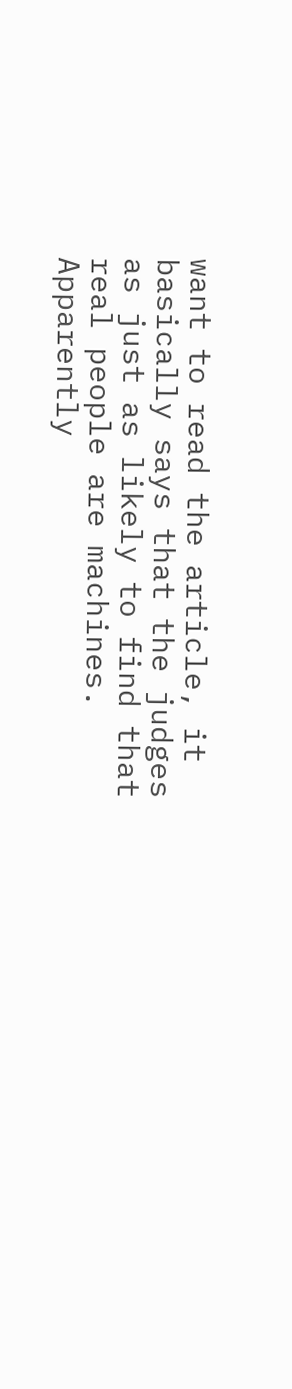want to read the article, it basically says that the judges as just as likely to find that real people are machines. Apparently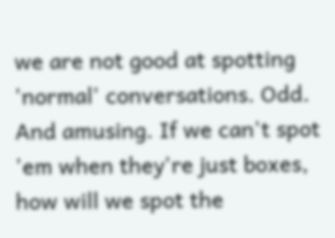we are not good at spotting 'normal' conversations. Odd. And amusing. If we can't spot 'em when they're just boxes, how will we spot the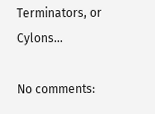Terminators, or Cylons...

No comments: